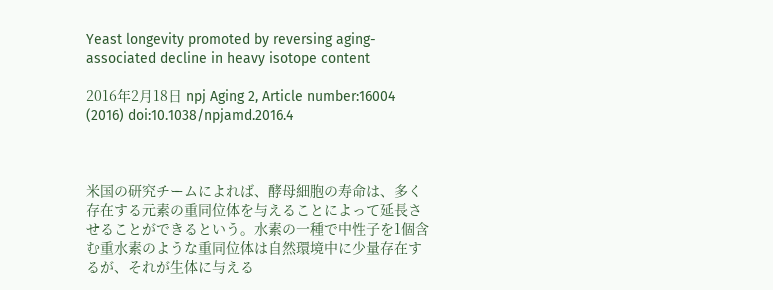Yeast longevity promoted by reversing aging-associated decline in heavy isotope content

2016年2月18日 npj Aging 2, Article number:16004 (2016) doi:10.1038/npjamd.2016.4



米国の研究チームによれば、酵母細胞の寿命は、多く存在する元素の重同位体を与えることによって延長させることができるという。水素の一種で中性子を1個含む重水素のような重同位体は自然環境中に少量存在するが、それが生体に与える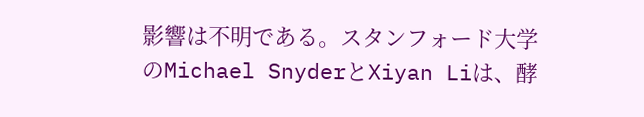影響は不明である。スタンフォード大学のMichael SnyderとXiyan Liは、酵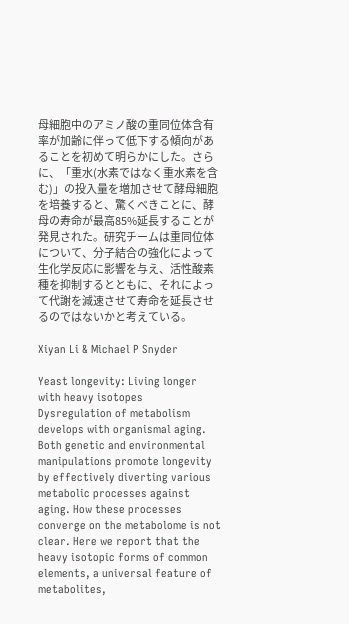母細胞中のアミノ酸の重同位体含有率が加齢に伴って低下する傾向があることを初めて明らかにした。さらに、「重水(水素ではなく重水素を含む)」の投入量を増加させて酵母細胞を培養すると、驚くべきことに、酵母の寿命が最高85%延長することが発見された。研究チームは重同位体について、分子結合の強化によって生化学反応に影響を与え、活性酸素種を抑制するとともに、それによって代謝を減速させて寿命を延長させるのではないかと考えている。

Xiyan Li & Michael P Snyder

Yeast longevity: Living longer with heavy isotopes
Dysregulation of metabolism develops with organismal aging. Both genetic and environmental manipulations promote longevity by effectively diverting various metabolic processes against aging. How these processes converge on the metabolome is not clear. Here we report that the heavy isotopic forms of common elements, a universal feature of metabolites,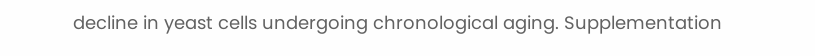decline in yeast cells undergoing chronological aging. Supplementation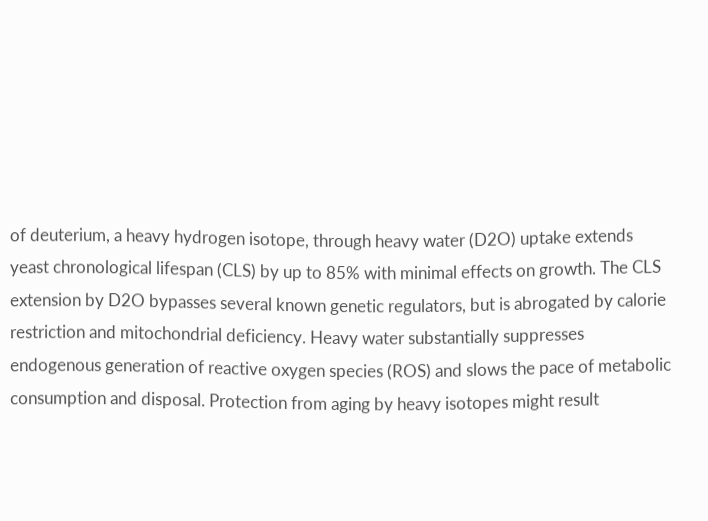of deuterium, a heavy hydrogen isotope, through heavy water (D2O) uptake extends yeast chronological lifespan (CLS) by up to 85% with minimal effects on growth. The CLS extension by D2O bypasses several known genetic regulators, but is abrogated by calorie restriction and mitochondrial deficiency. Heavy water substantially suppresses endogenous generation of reactive oxygen species (ROS) and slows the pace of metabolic consumption and disposal. Protection from aging by heavy isotopes might result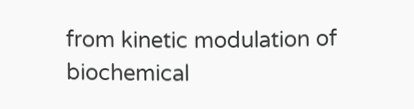from kinetic modulation of biochemical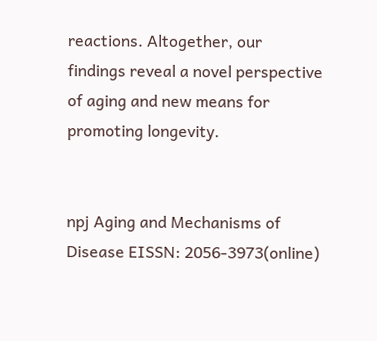reactions. Altogether, our findings reveal a novel perspective of aging and new means for promoting longevity.


npj Aging and Mechanisms of Disease EISSN: 2056-3973(online)